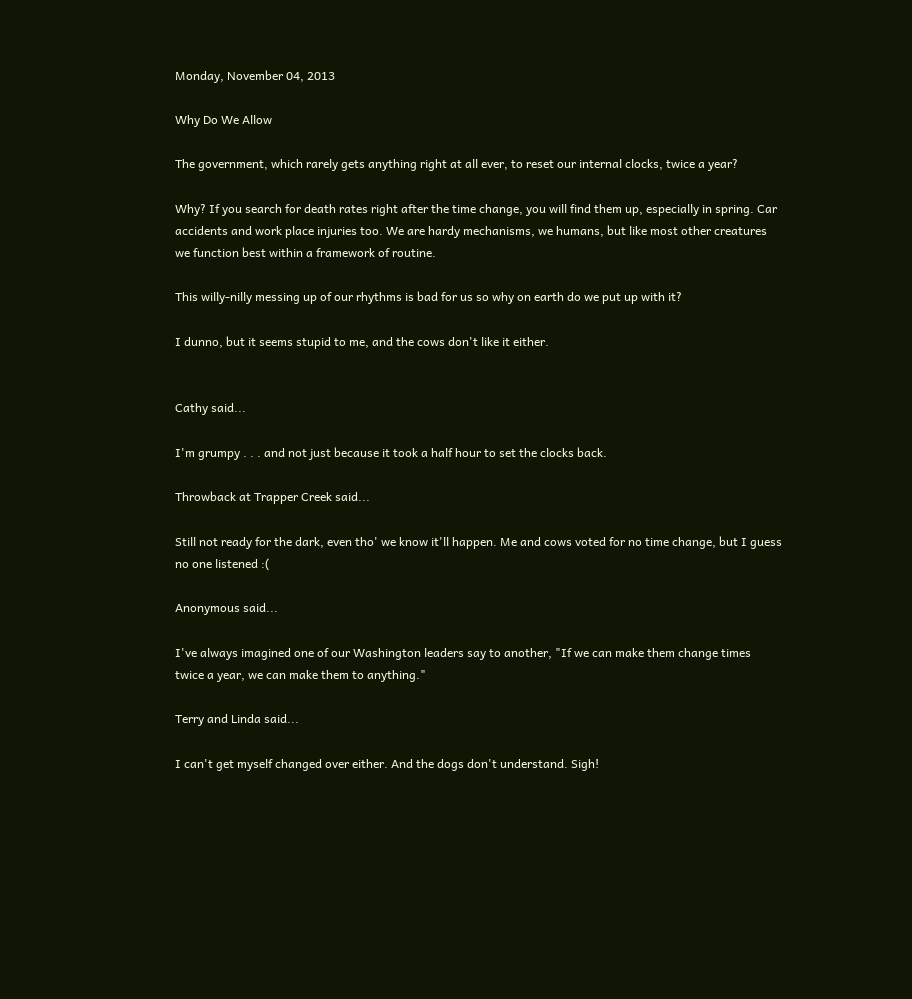Monday, November 04, 2013

Why Do We Allow

The government, which rarely gets anything right at all ever, to reset our internal clocks, twice a year?

Why? If you search for death rates right after the time change, you will find them up, especially in spring. Car accidents and work place injuries too. We are hardy mechanisms, we humans, but like most other creatures we function best within a framework of routine.

This willy-nilly messing up of our rhythms is bad for us so why on earth do we put up with it?

I dunno, but it seems stupid to me, and the cows don't like it either.


Cathy said...

I'm grumpy . . . and not just because it took a half hour to set the clocks back.

Throwback at Trapper Creek said...

Still not ready for the dark, even tho' we know it'll happen. Me and cows voted for no time change, but I guess no one listened :(

Anonymous said...

I've always imagined one of our Washington leaders say to another, "If we can make them change times twice a year, we can make them to anything."

Terry and Linda said...

I can't get myself changed over either. And the dogs don't understand. Sigh!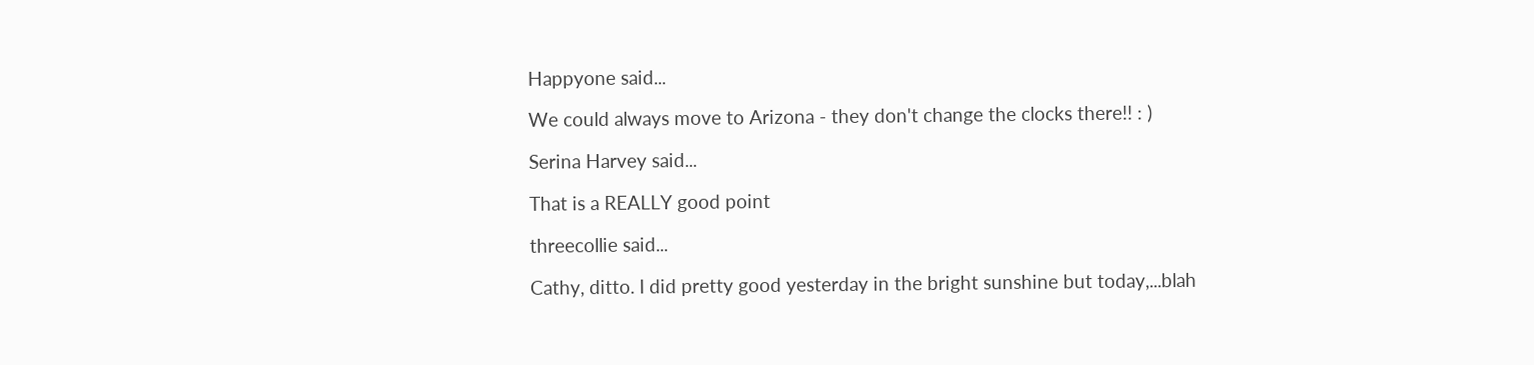Happyone said...

We could always move to Arizona - they don't change the clocks there!! : )

Serina Harvey said...

That is a REALLY good point

threecollie said...

Cathy, ditto. I did pretty good yesterday in the bright sunshine but today,...blah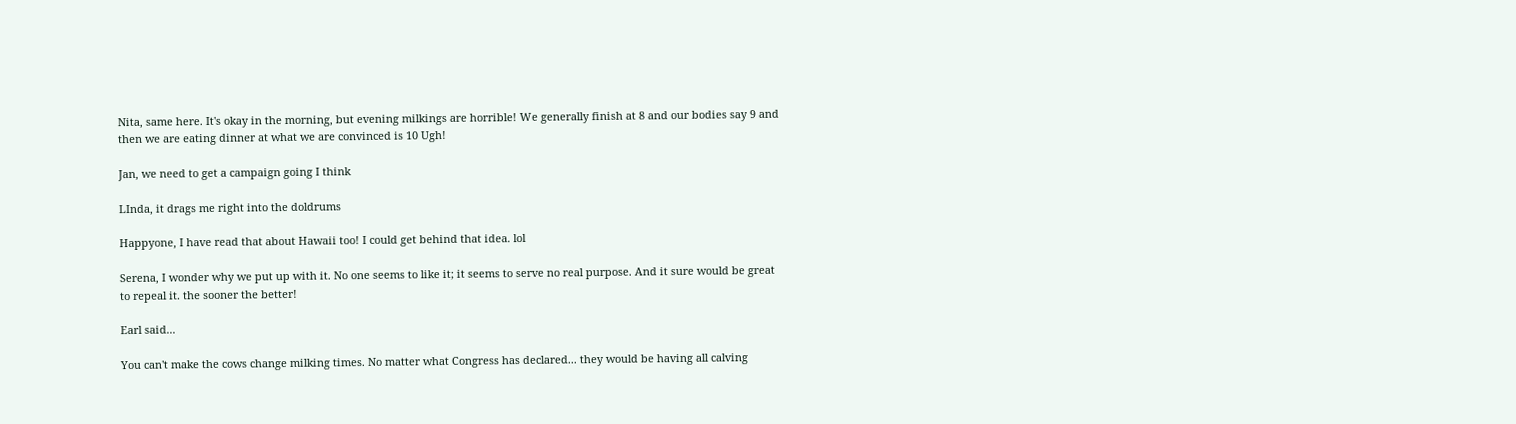Nita, same here. It's okay in the morning, but evening milkings are horrible! We generally finish at 8 and our bodies say 9 and then we are eating dinner at what we are convinced is 10 Ugh!

Jan, we need to get a campaign going I think

LInda, it drags me right into the doldrums

Happyone, I have read that about Hawaii too! I could get behind that idea. lol

Serena, I wonder why we put up with it. No one seems to like it; it seems to serve no real purpose. And it sure would be great to repeal it. the sooner the better!

Earl said...

You can't make the cows change milking times. No matter what Congress has declared... they would be having all calving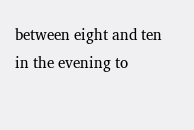between eight and ten in the evening to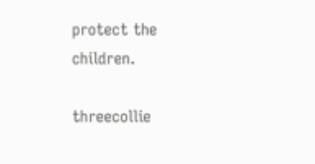protect the children.

threecollie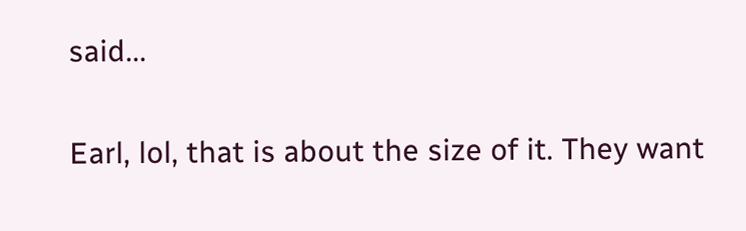said...

Earl, lol, that is about the size of it. They want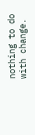nothing to do with change.